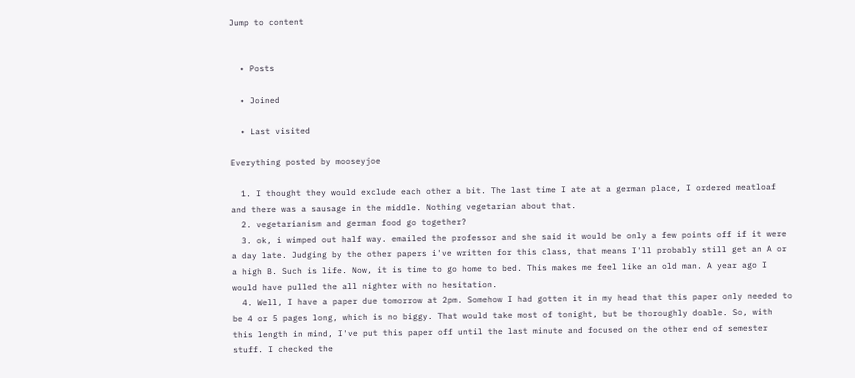Jump to content


  • Posts

  • Joined

  • Last visited

Everything posted by mooseyjoe

  1. I thought they would exclude each other a bit. The last time I ate at a german place, I ordered meatloaf and there was a sausage in the middle. Nothing vegetarian about that.
  2. vegetarianism and german food go together?
  3. ok, i wimped out half way. emailed the professor and she said it would be only a few points off if it were a day late. Judging by the other papers i've written for this class, that means I'll probably still get an A or a high B. Such is life. Now, it is time to go home to bed. This makes me feel like an old man. A year ago I would have pulled the all nighter with no hesitation.
  4. Well, I have a paper due tomorrow at 2pm. Somehow I had gotten it in my head that this paper only needed to be 4 or 5 pages long, which is no biggy. That would take most of tonight, but be thoroughly doable. So, with this length in mind, I've put this paper off until the last minute and focused on the other end of semester stuff. I checked the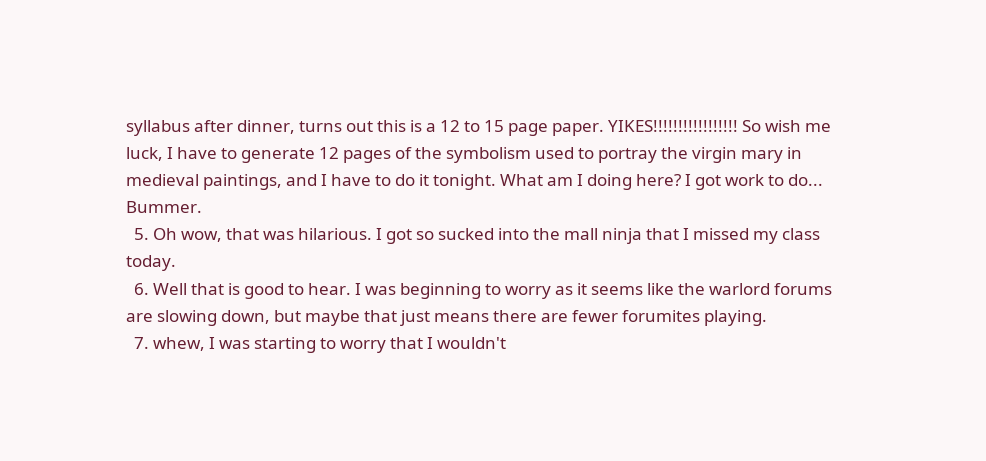syllabus after dinner, turns out this is a 12 to 15 page paper. YIKES!!!!!!!!!!!!!!!!! So wish me luck, I have to generate 12 pages of the symbolism used to portray the virgin mary in medieval paintings, and I have to do it tonight. What am I doing here? I got work to do... Bummer.
  5. Oh wow, that was hilarious. I got so sucked into the mall ninja that I missed my class today.
  6. Well that is good to hear. I was beginning to worry as it seems like the warlord forums are slowing down, but maybe that just means there are fewer forumites playing.
  7. whew, I was starting to worry that I wouldn't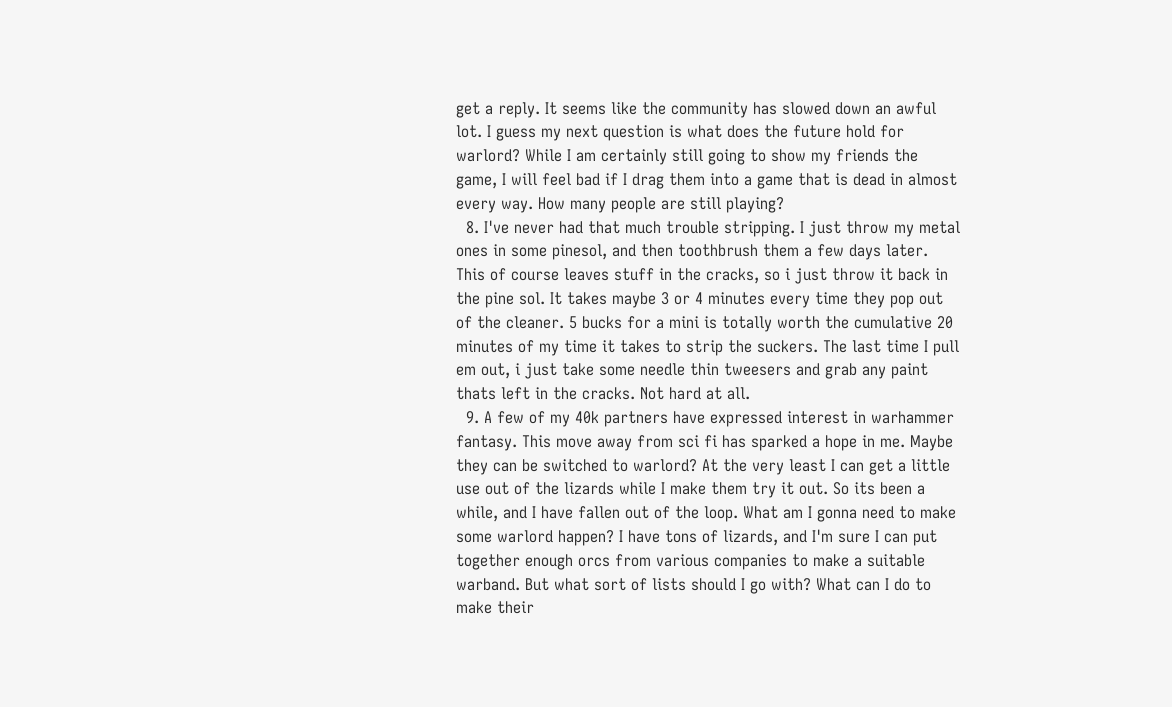get a reply. It seems like the community has slowed down an awful lot. I guess my next question is what does the future hold for warlord? While I am certainly still going to show my friends the game, I will feel bad if I drag them into a game that is dead in almost every way. How many people are still playing?
  8. I've never had that much trouble stripping. I just throw my metal ones in some pinesol, and then toothbrush them a few days later. This of course leaves stuff in the cracks, so i just throw it back in the pine sol. It takes maybe 3 or 4 minutes every time they pop out of the cleaner. 5 bucks for a mini is totally worth the cumulative 20 minutes of my time it takes to strip the suckers. The last time I pull em out, i just take some needle thin tweesers and grab any paint thats left in the cracks. Not hard at all.
  9. A few of my 40k partners have expressed interest in warhammer fantasy. This move away from sci fi has sparked a hope in me. Maybe they can be switched to warlord? At the very least I can get a little use out of the lizards while I make them try it out. So its been a while, and I have fallen out of the loop. What am I gonna need to make some warlord happen? I have tons of lizards, and I'm sure I can put together enough orcs from various companies to make a suitable warband. But what sort of lists should I go with? What can I do to make their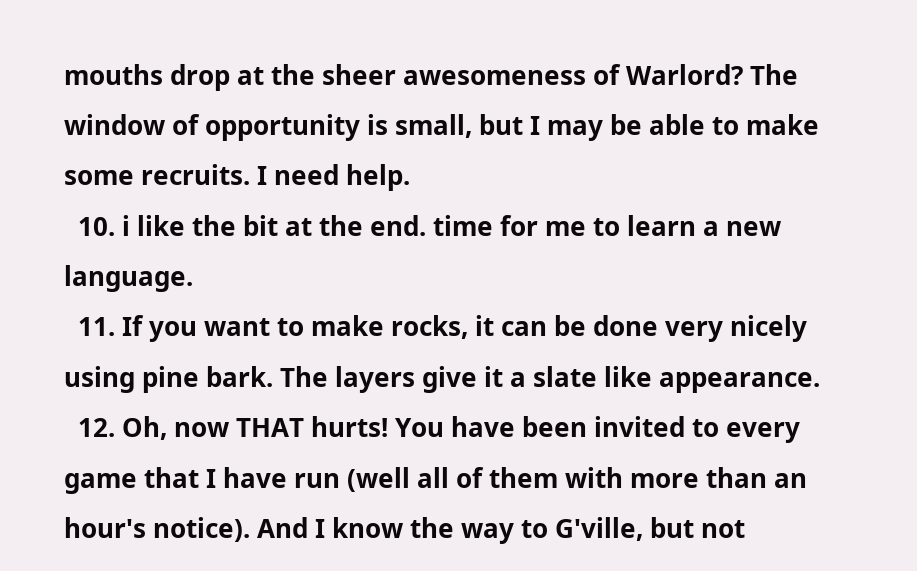mouths drop at the sheer awesomeness of Warlord? The window of opportunity is small, but I may be able to make some recruits. I need help.
  10. i like the bit at the end. time for me to learn a new language.
  11. If you want to make rocks, it can be done very nicely using pine bark. The layers give it a slate like appearance.
  12. Oh, now THAT hurts! You have been invited to every game that I have run (well all of them with more than an hour's notice). And I know the way to G'ville, but not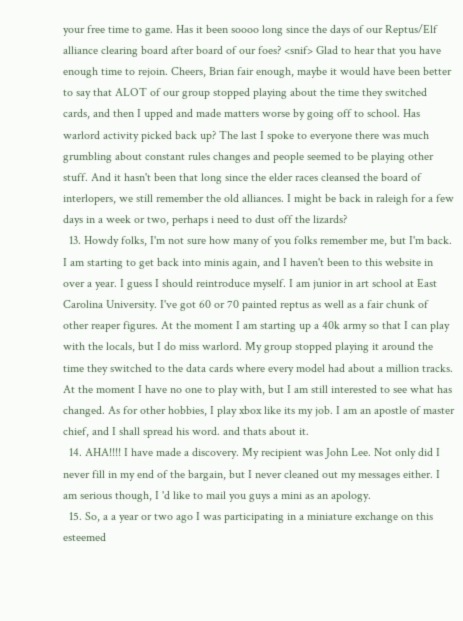your free time to game. Has it been soooo long since the days of our Reptus/Elf alliance clearing board after board of our foes? <snif> Glad to hear that you have enough time to rejoin. Cheers, Brian fair enough, maybe it would have been better to say that ALOT of our group stopped playing about the time they switched cards, and then I upped and made matters worse by going off to school. Has warlord activity picked back up? The last I spoke to everyone there was much grumbling about constant rules changes and people seemed to be playing other stuff. And it hasn't been that long since the elder races cleansed the board of interlopers, we still remember the old alliances. I might be back in raleigh for a few days in a week or two, perhaps i need to dust off the lizards?
  13. Howdy folks, I'm not sure how many of you folks remember me, but I'm back. I am starting to get back into minis again, and I haven't been to this website in over a year. I guess I should reintroduce myself. I am junior in art school at East Carolina University. I've got 60 or 70 painted reptus as well as a fair chunk of other reaper figures. At the moment I am starting up a 40k army so that I can play with the locals, but I do miss warlord. My group stopped playing it around the time they switched to the data cards where every model had about a million tracks. At the moment I have no one to play with, but I am still interested to see what has changed. As for other hobbies, I play xbox like its my job. I am an apostle of master chief, and I shall spread his word. and thats about it.
  14. AHA!!!! I have made a discovery. My recipient was John Lee. Not only did I never fill in my end of the bargain, but I never cleaned out my messages either. I am serious though, I 'd like to mail you guys a mini as an apology.
  15. So, a a year or two ago I was participating in a miniature exchange on this esteemed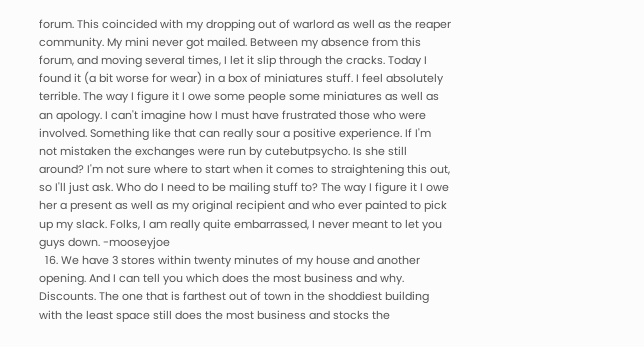forum. This coincided with my dropping out of warlord as well as the reaper community. My mini never got mailed. Between my absence from this forum, and moving several times, I let it slip through the cracks. Today I found it (a bit worse for wear) in a box of miniatures stuff. I feel absolutely terrible. The way I figure it I owe some people some miniatures as well as an apology. I can't imagine how I must have frustrated those who were involved. Something like that can really sour a positive experience. If I'm not mistaken the exchanges were run by cutebutpsycho. Is she still around? I'm not sure where to start when it comes to straightening this out, so I'll just ask. Who do I need to be mailing stuff to? The way I figure it I owe her a present as well as my original recipient and who ever painted to pick up my slack. Folks, I am really quite embarrassed, I never meant to let you guys down. -mooseyjoe
  16. We have 3 stores within twenty minutes of my house and another opening. And I can tell you which does the most business and why. Discounts. The one that is farthest out of town in the shoddiest building with the least space still does the most business and stocks the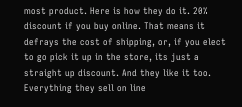most product. Here is how they do it. 20% discount if you buy online. That means it defrays the cost of shipping, or, if you elect to go pick it up in the store, its just a straight up discount. And they like it too. Everything they sell on line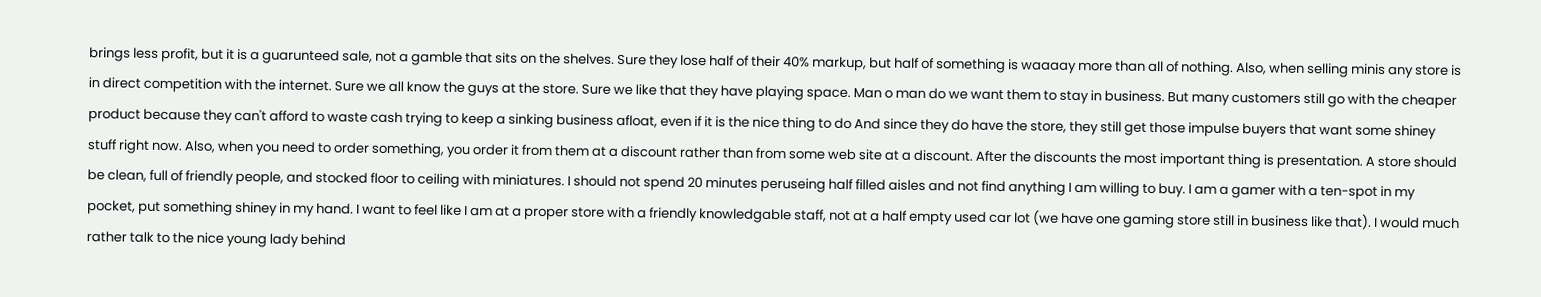brings less profit, but it is a guarunteed sale, not a gamble that sits on the shelves. Sure they lose half of their 40% markup, but half of something is waaaay more than all of nothing. Also, when selling minis any store is in direct competition with the internet. Sure we all know the guys at the store. Sure we like that they have playing space. Man o man do we want them to stay in business. But many customers still go with the cheaper product because they can't afford to waste cash trying to keep a sinking business afloat, even if it is the nice thing to do And since they do have the store, they still get those impulse buyers that want some shiney stuff right now. Also, when you need to order something, you order it from them at a discount rather than from some web site at a discount. After the discounts the most important thing is presentation. A store should be clean, full of friendly people, and stocked floor to ceiling with miniatures. I should not spend 20 minutes peruseing half filled aisles and not find anything I am willing to buy. I am a gamer with a ten-spot in my pocket, put something shiney in my hand. I want to feel like I am at a proper store with a friendly knowledgable staff, not at a half empty used car lot (we have one gaming store still in business like that). I would much rather talk to the nice young lady behind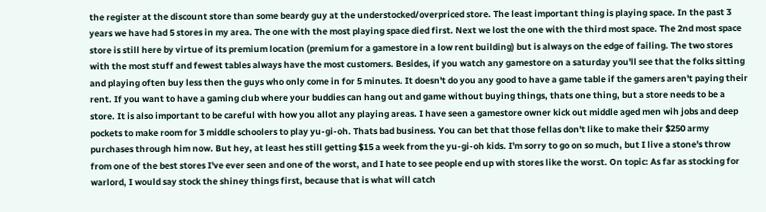the register at the discount store than some beardy guy at the understocked/overpriced store. The least important thing is playing space. In the past 3 years we have had 5 stores in my area. The one with the most playing space died first. Next we lost the one with the third most space. The 2nd most space store is still here by virtue of its premium location (premium for a gamestore in a low rent building) but is always on the edge of failing. The two stores with the most stuff and fewest tables always have the most customers. Besides, if you watch any gamestore on a saturday you'll see that the folks sitting and playing often buy less then the guys who only come in for 5 minutes. It doesn't do you any good to have a game table if the gamers aren't paying their rent. If you want to have a gaming club where your buddies can hang out and game without buying things, thats one thing, but a store needs to be a store. It is also important to be careful with how you allot any playing areas. I have seen a gamestore owner kick out middle aged men wih jobs and deep pockets to make room for 3 middle schoolers to play yu-gi-oh. Thats bad business. You can bet that those fellas don't like to make their $250 army purchases through him now. But hey, at least hes still getting $15 a week from the yu-gi-oh kids. I'm sorry to go on so much, but I live a stone's throw from one of the best stores I've ever seen and one of the worst, and I hate to see people end up with stores like the worst. On topic: As far as stocking for warlord, I would say stock the shiney things first, because that is what will catch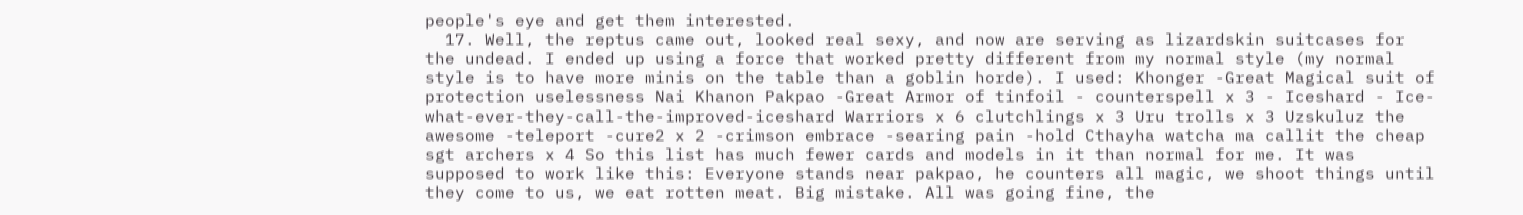people's eye and get them interested.
  17. Well, the reptus came out, looked real sexy, and now are serving as lizardskin suitcases for the undead. I ended up using a force that worked pretty different from my normal style (my normal style is to have more minis on the table than a goblin horde). I used: Khonger -Great Magical suit of protection uselessness Nai Khanon Pakpao -Great Armor of tinfoil - counterspell x 3 - Iceshard - Ice-what-ever-they-call-the-improved-iceshard Warriors x 6 clutchlings x 3 Uru trolls x 3 Uzskuluz the awesome -teleport -cure2 x 2 -crimson embrace -searing pain -hold Cthayha watcha ma callit the cheap sgt archers x 4 So this list has much fewer cards and models in it than normal for me. It was supposed to work like this: Everyone stands near pakpao, he counters all magic, we shoot things until they come to us, we eat rotten meat. Big mistake. All was going fine, the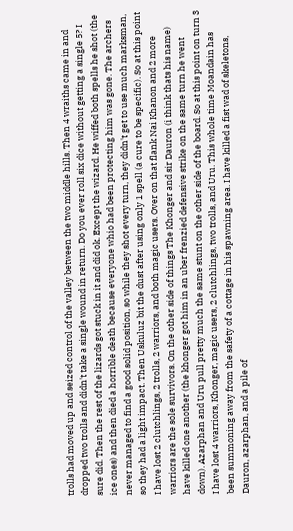trolls had moved up and seized control of the valley between the two middle hills. Then 4 wraiths came in and dropped two trolls and didn't take a single wound in return. Do you ever roll six dice without getting a single 5? I sure did. Then the rest of the lizards got stuck in it and did ok. Except the wizard. He wiffed both spells he shot (the ice ones) and then died a horrible death because everyone whio had been protecting him was gone. The archers never managed to find a good solid position, so while they shot every turn, they didn't get to use much marksman, so they had a light impact. Then Uskuluz bit the dust after using only 1 spell (a cure to be specific). So at this point I have lost 2 clutchlings, 2 trolls, 2 warriors, and both magic users. Over on that flank Nai Khanon and 2 more warriors are the sole survivors. On the other side of things The Khonger and sir Dauron (i think thats his name) have killed one another (the khonger got him in an uber frenzied defensive strike on the same turn he went down). Azarphan and Uru pull pretty much the same stunt on the other side of the board. So at this point on turn 3 I have lost 4 warriors, Khonger, magic users, 2 clutchlings, two trolls, and Uru. This whole time Moandain has been summoning away from the safety of a cottage in his spawning area. I have killed a fist wad of skeletons, Dauron, azarphan, and a pile of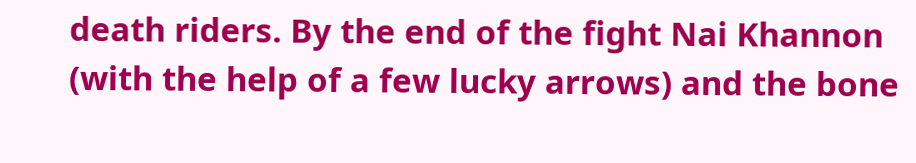death riders. By the end of the fight Nai Khannon (with the help of a few lucky arrows) and the bone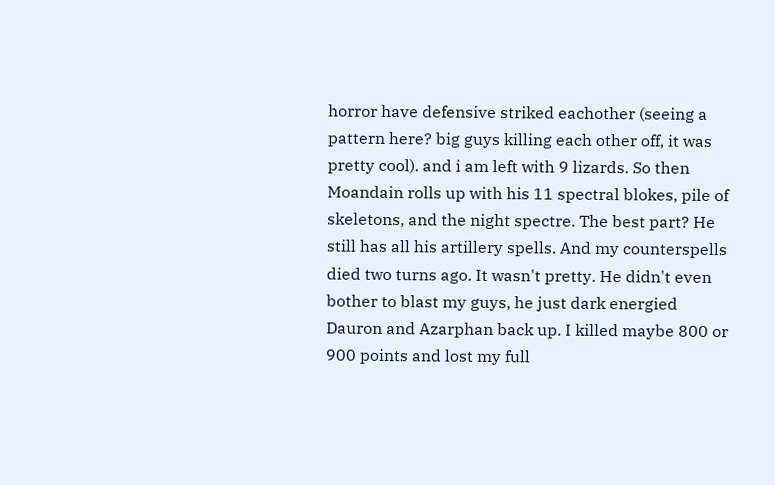horror have defensive striked eachother (seeing a pattern here? big guys killing each other off, it was pretty cool). and i am left with 9 lizards. So then Moandain rolls up with his 11 spectral blokes, pile of skeletons, and the night spectre. The best part? He still has all his artillery spells. And my counterspells died two turns ago. It wasn't pretty. He didn't even bother to blast my guys, he just dark energied Dauron and Azarphan back up. I killed maybe 800 or 900 points and lost my full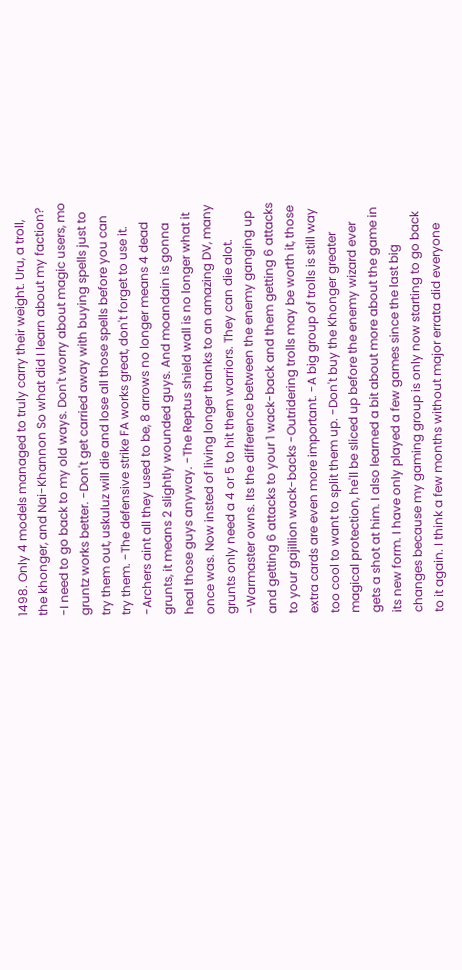1498. Only 4 models managed to truly carry their weight. Uru, a troll, the khonger, and Nai-Khannon So what did I learn about my faction? -I need to go back to my old ways. Don't worry about magic users, mo gruntz works better. -Don't get carried away with buying spells just to try them out, uskuluz will die and lose all those spells before you can try them. -The defensive strike FA works great, don't forget to use it. -Archers aint all they used to be, 8 arrows no longer means 4 dead grunts, it means 2 slightly wounded guys. And moandain is gonna heal those guys anyway. -The Reptus shield wall is no longer what it once was. Now insted of living longer thanks to an amazing DV, many grunts only need a 4 or 5 to hit them warriors. They can die alot. -Warmaster owns. Its the difference between the enemy ganging up and getting 6 attacks to your 1 wack-back and them getting 6 attacks to your gajillion wack-backs -Outridering trolls may be worth it, those extra cards are even more important. -A big group of trolls is still way too cool to want to split them up. -Don't buy the Khonger greater magical protection, he'll be sliced up before the enemy wizard ever gets a shot at him. I also learned a bit about more about the game in its new form. I have only played a few games since the last big changes because my gaming group is only now starting to go back to it again. I think a few months without major errata did everyone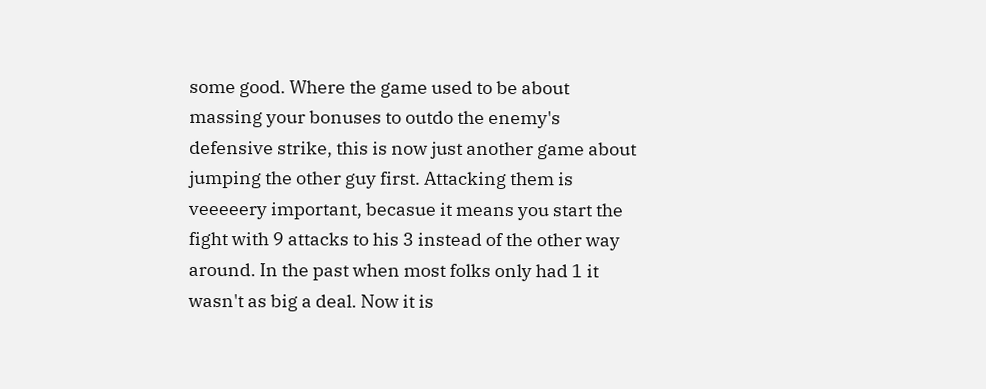some good. Where the game used to be about massing your bonuses to outdo the enemy's defensive strike, this is now just another game about jumping the other guy first. Attacking them is veeeeery important, becasue it means you start the fight with 9 attacks to his 3 instead of the other way around. In the past when most folks only had 1 it wasn't as big a deal. Now it is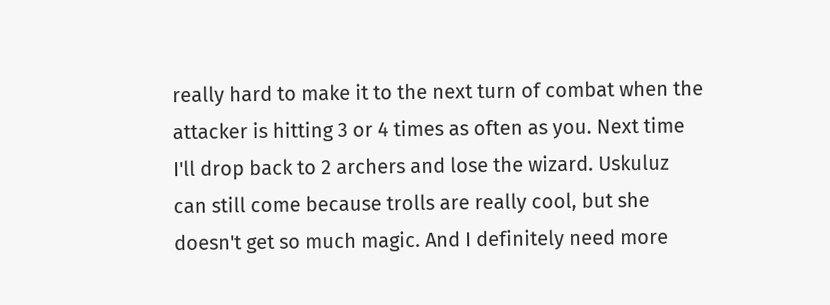really hard to make it to the next turn of combat when the attacker is hitting 3 or 4 times as often as you. Next time I'll drop back to 2 archers and lose the wizard. Uskuluz can still come because trolls are really cool, but she doesn't get so much magic. And I definitely need more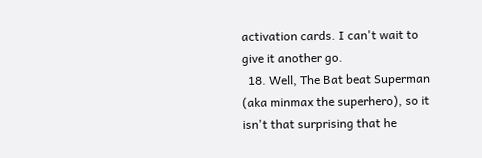activation cards. I can't wait to give it another go.
  18. Well, The Bat beat Superman (aka minmax the superhero), so it isn't that surprising that he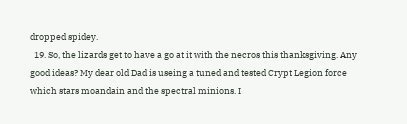dropped spidey.
  19. So, the lizards get to have a go at it with the necros this thanksgiving. Any good ideas? My dear old Dad is useing a tuned and tested Crypt Legion force which stars moandain and the spectral minions. I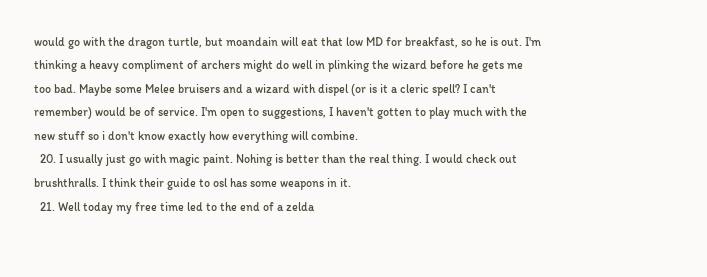would go with the dragon turtle, but moandain will eat that low MD for breakfast, so he is out. I'm thinking a heavy compliment of archers might do well in plinking the wizard before he gets me too bad. Maybe some Melee bruisers and a wizard with dispel (or is it a cleric spell? I can't remember) would be of service. I'm open to suggestions, I haven't gotten to play much with the new stuff so i don't know exactly how everything will combine.
  20. I usually just go with magic paint. Nohing is better than the real thing. I would check out brushthralls. I think their guide to osl has some weapons in it.
  21. Well today my free time led to the end of a zelda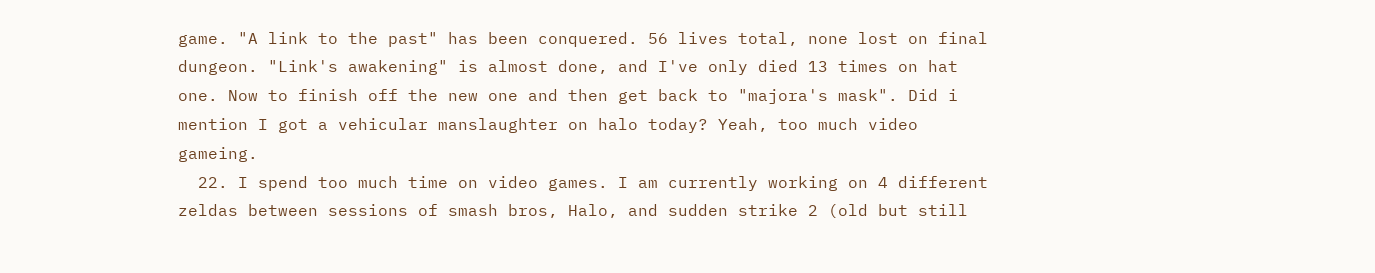game. "A link to the past" has been conquered. 56 lives total, none lost on final dungeon. "Link's awakening" is almost done, and I've only died 13 times on hat one. Now to finish off the new one and then get back to "majora's mask". Did i mention I got a vehicular manslaughter on halo today? Yeah, too much video gameing.
  22. I spend too much time on video games. I am currently working on 4 different zeldas between sessions of smash bros, Halo, and sudden strike 2 (old but still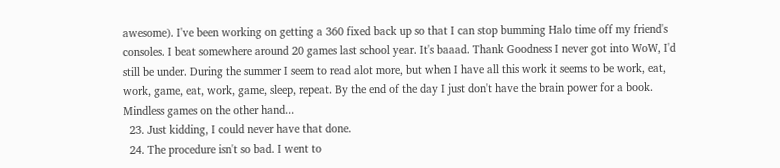awesome). I've been working on getting a 360 fixed back up so that I can stop bumming Halo time off my friend's consoles. I beat somewhere around 20 games last school year. It's baaad. Thank Goodness I never got into WoW, I'd still be under. During the summer I seem to read alot more, but when I have all this work it seems to be work, eat, work, game, eat, work, game, sleep, repeat. By the end of the day I just don't have the brain power for a book. Mindless games on the other hand...
  23. Just kidding, I could never have that done.
  24. The procedure isn't so bad. I went to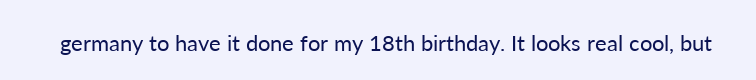germany to have it done for my 18th birthday. It looks real cool, but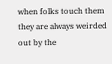when folks touch them they are always weirded out by the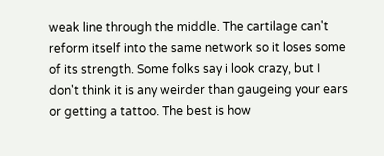weak line through the middle. The cartilage can't reform itself into the same network so it loses some of its strength. Some folks say i look crazy, but I don't think it is any weirder than gaugeing your ears or getting a tattoo. The best is how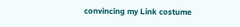convincing my Link costume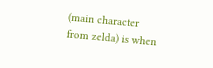(main character from zelda) is when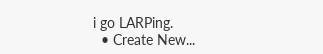i go LARPing.
  • Create New...